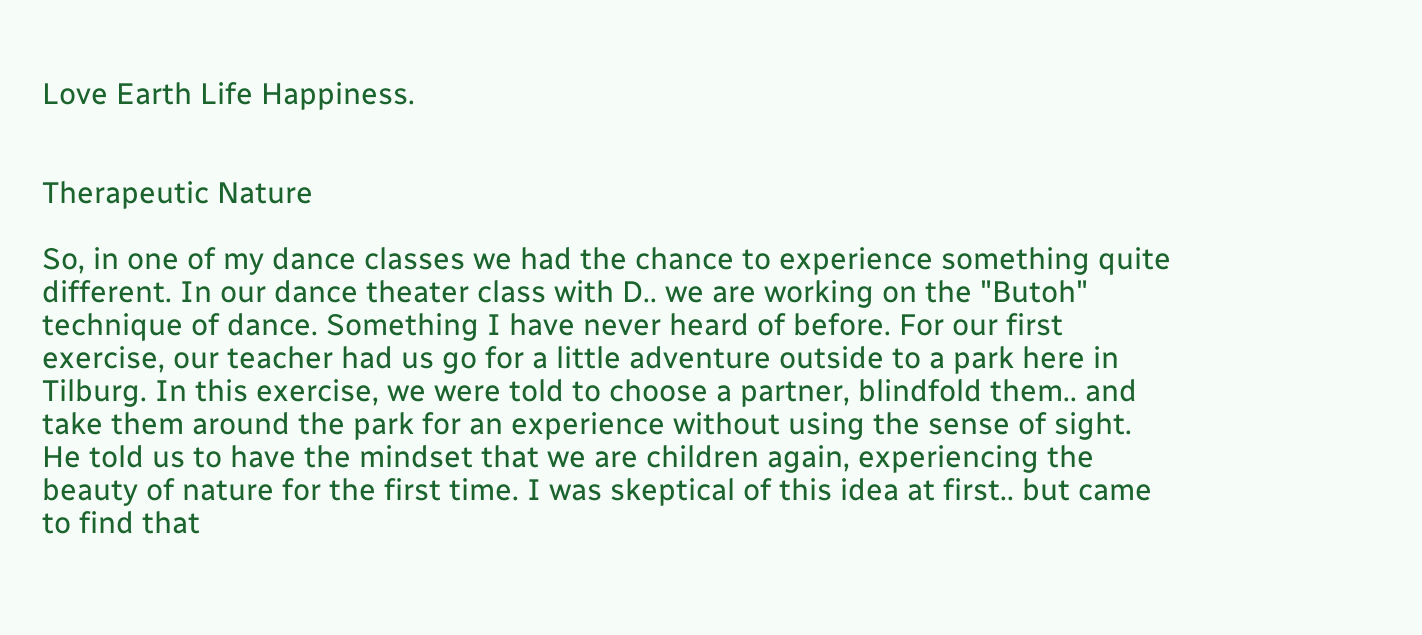Love Earth Life Happiness.


Therapeutic Nature

So, in one of my dance classes we had the chance to experience something quite different. In our dance theater class with D.. we are working on the "Butoh" technique of dance. Something I have never heard of before. For our first exercise, our teacher had us go for a little adventure outside to a park here in Tilburg. In this exercise, we were told to choose a partner, blindfold them.. and take them around the park for an experience without using the sense of sight. He told us to have the mindset that we are children again, experiencing the beauty of nature for the first time. I was skeptical of this idea at first.. but came to find that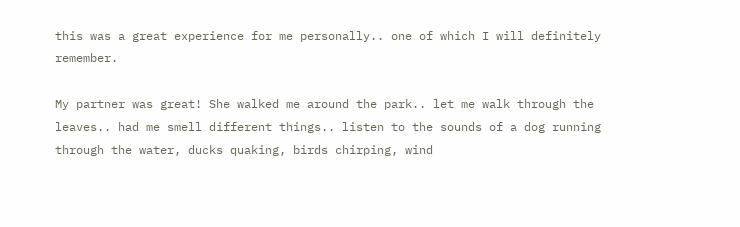this was a great experience for me personally.. one of which I will definitely remember.

My partner was great! She walked me around the park.. let me walk through the leaves.. had me smell different things.. listen to the sounds of a dog running through the water, ducks quaking, birds chirping, wind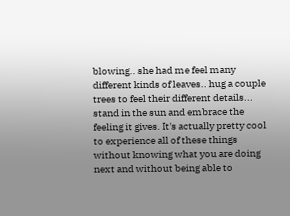blowing.. she had me feel many different kinds of leaves.. hug a couple trees to feel their different details... stand in the sun and embrace the feeling it gives. It's actually pretty cool to experience all of these things without knowing what you are doing next and without being able to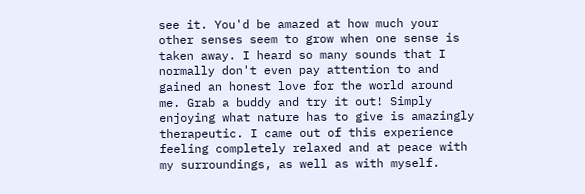see it. You'd be amazed at how much your other senses seem to grow when one sense is taken away. I heard so many sounds that I normally don't even pay attention to and gained an honest love for the world around me. Grab a buddy and try it out! Simply enjoying what nature has to give is amazingly therapeutic. I came out of this experience feeling completely relaxed and at peace with my surroundings, as well as with myself.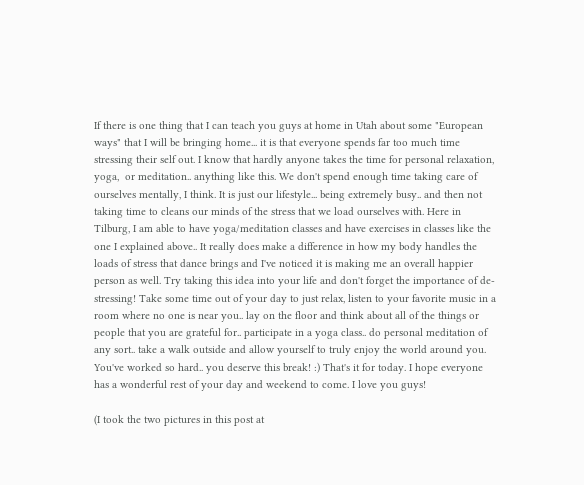If there is one thing that I can teach you guys at home in Utah about some "European ways" that I will be bringing home... it is that everyone spends far too much time stressing their self out. I know that hardly anyone takes the time for personal relaxation, yoga,  or meditation.. anything like this. We don't spend enough time taking care of ourselves mentally, I think. It is just our lifestyle... being extremely busy.. and then not taking time to cleans our minds of the stress that we load ourselves with. Here in Tilburg, I am able to have yoga/meditation classes and have exercises in classes like the one I explained above.. It really does make a difference in how my body handles the loads of stress that dance brings and I've noticed it is making me an overall happier person as well. Try taking this idea into your life and don't forget the importance of de-stressing! Take some time out of your day to just relax, listen to your favorite music in a room where no one is near you.. lay on the floor and think about all of the things or people that you are grateful for.. participate in a yoga class.. do personal meditation of any sort.. take a walk outside and allow yourself to truly enjoy the world around you. You've worked so hard.. you deserve this break! :) That's it for today. I hope everyone has a wonderful rest of your day and weekend to come. I love you guys!

(I took the two pictures in this post at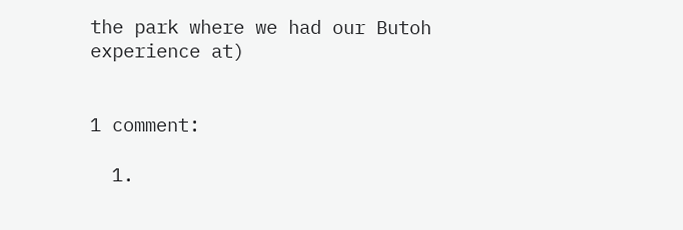the park where we had our Butoh experience at)


1 comment:

  1.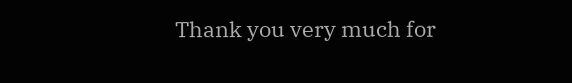Thank you very much for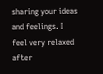sharing your ideas and feelings. I feel very relaxed after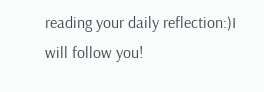reading your daily reflection:)I will follow you!